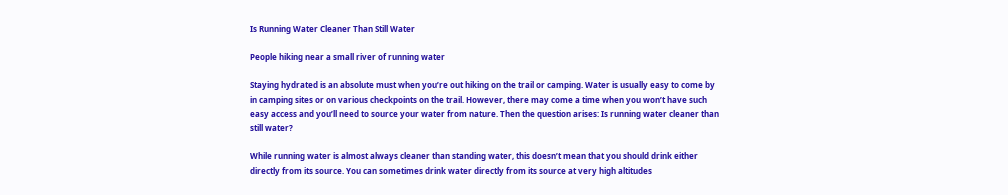Is Running Water Cleaner Than Still Water

People hiking near a small river of running water

Staying hydrated is an absolute must when you’re out hiking on the trail or camping. Water is usually easy to come by in camping sites or on various checkpoints on the trail. However, there may come a time when you won’t have such easy access and you’ll need to source your water from nature. Then the question arises: Is running water cleaner than still water?

While running water is almost always cleaner than standing water, this doesn’t mean that you should drink either directly from its source. You can sometimes drink water directly from its source at very high altitudes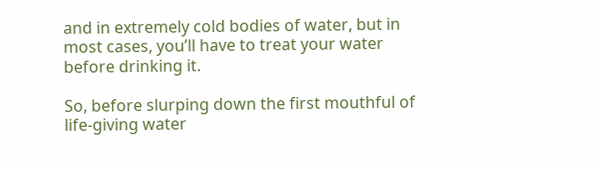and in extremely cold bodies of water, but in most cases, you’ll have to treat your water before drinking it.

So, before slurping down the first mouthful of life-giving water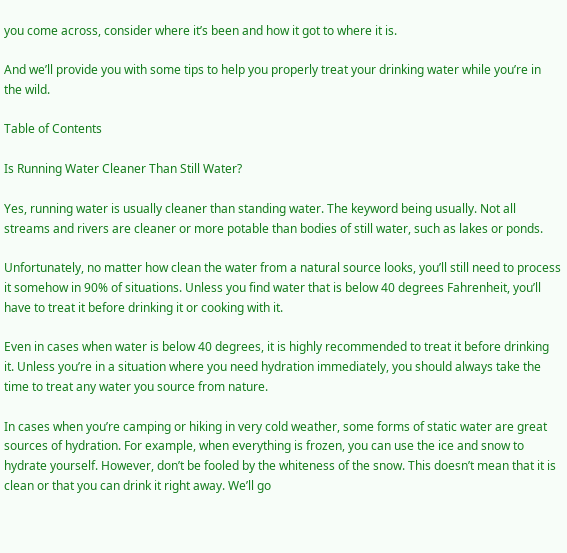you come across, consider where it’s been and how it got to where it is.

And we’ll provide you with some tips to help you properly treat your drinking water while you’re in the wild.

Table of Contents

Is Running Water Cleaner Than Still Water?

Yes, running water is usually cleaner than standing water. The keyword being usually. Not all streams and rivers are cleaner or more potable than bodies of still water, such as lakes or ponds.

Unfortunately, no matter how clean the water from a natural source looks, you’ll still need to process it somehow in 90% of situations. Unless you find water that is below 40 degrees Fahrenheit, you’ll have to treat it before drinking it or cooking with it.

Even in cases when water is below 40 degrees, it is highly recommended to treat it before drinking it. Unless you’re in a situation where you need hydration immediately, you should always take the time to treat any water you source from nature.

In cases when you’re camping or hiking in very cold weather, some forms of static water are great sources of hydration. For example, when everything is frozen, you can use the ice and snow to hydrate yourself. However, don’t be fooled by the whiteness of the snow. This doesn’t mean that it is clean or that you can drink it right away. We’ll go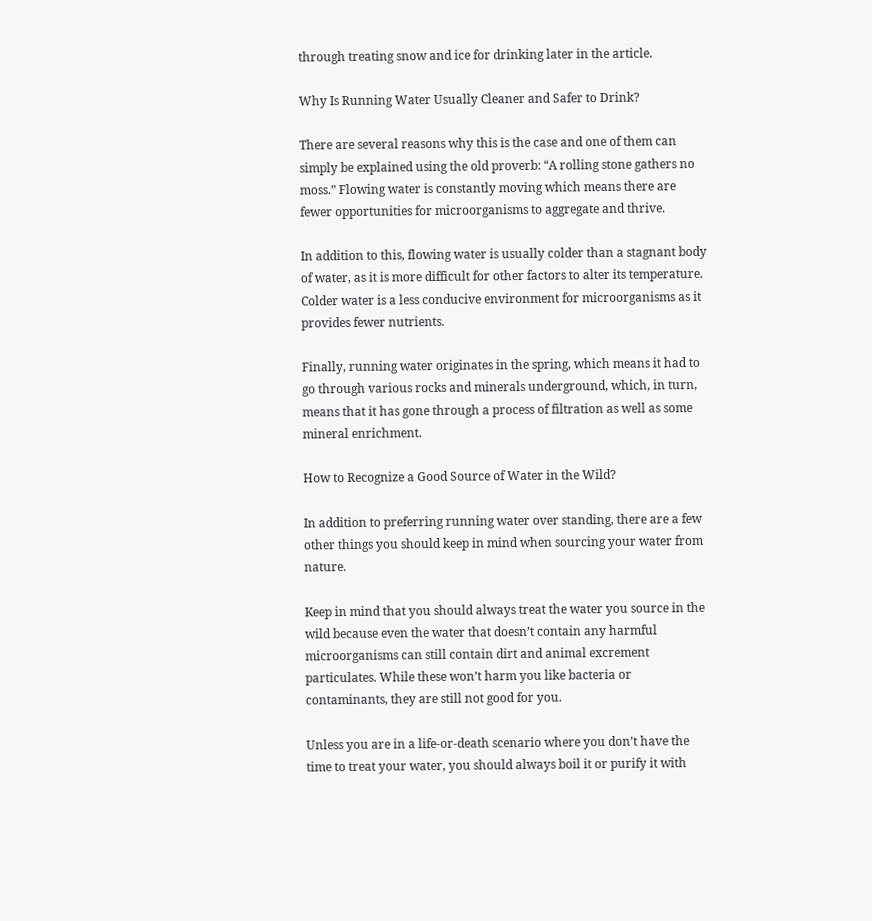through treating snow and ice for drinking later in the article.

Why Is Running Water Usually Cleaner and Safer to Drink?

There are several reasons why this is the case and one of them can simply be explained using the old proverb: “A rolling stone gathers no moss.” Flowing water is constantly moving which means there are fewer opportunities for microorganisms to aggregate and thrive.

In addition to this, flowing water is usually colder than a stagnant body of water, as it is more difficult for other factors to alter its temperature. Colder water is a less conducive environment for microorganisms as it provides fewer nutrients.

Finally, running water originates in the spring, which means it had to go through various rocks and minerals underground, which, in turn, means that it has gone through a process of filtration as well as some mineral enrichment.

How to Recognize a Good Source of Water in the Wild?

In addition to preferring running water over standing, there are a few other things you should keep in mind when sourcing your water from nature.

Keep in mind that you should always treat the water you source in the wild because even the water that doesn’t contain any harmful microorganisms can still contain dirt and animal excrement particulates. While these won’t harm you like bacteria or contaminants, they are still not good for you.

Unless you are in a life-or-death scenario where you don’t have the time to treat your water, you should always boil it or purify it with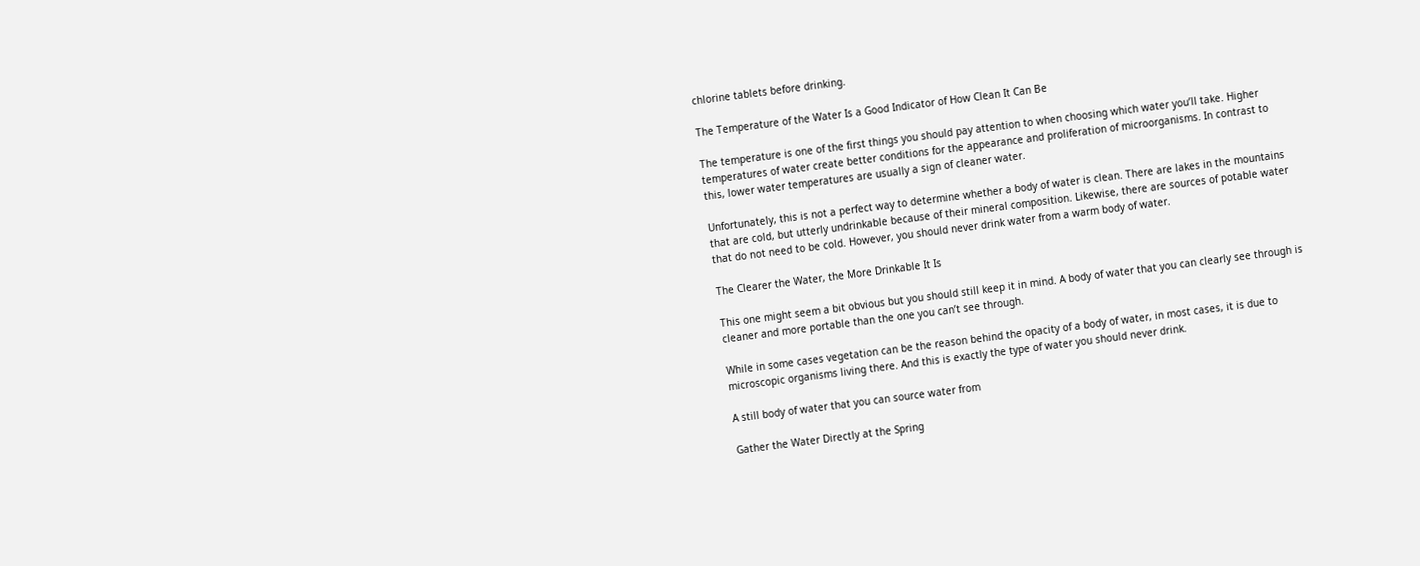chlorine tablets before drinking.

The Temperature of the Water Is a Good Indicator of How Clean It Can Be

The temperature is one of the first things you should pay attention to when choosing which water you’ll take. Higher temperatures of water create better conditions for the appearance and proliferation of microorganisms. In contrast to this, lower water temperatures are usually a sign of cleaner water.

Unfortunately, this is not a perfect way to determine whether a body of water is clean. There are lakes in the mountains that are cold, but utterly undrinkable because of their mineral composition. Likewise, there are sources of potable water that do not need to be cold. However, you should never drink water from a warm body of water.

The Clearer the Water, the More Drinkable It Is

This one might seem a bit obvious but you should still keep it in mind. A body of water that you can clearly see through is cleaner and more portable than the one you can’t see through.

While in some cases vegetation can be the reason behind the opacity of a body of water, in most cases, it is due to microscopic organisms living there. And this is exactly the type of water you should never drink.

A still body of water that you can source water from

Gather the Water Directly at the Spring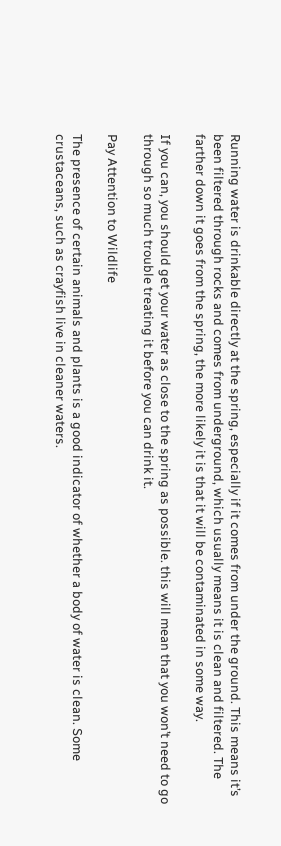Running water is drinkable directly at the spring, especially if it comes from under the ground. This means it’s been filtered through rocks and comes from underground, which usually means it is clean and filtered. The farther down it goes from the spring, the more likely it is that it will be contaminated in some way.

If you can, you should get your water as close to the spring as possible. this will mean that you won’t need to go through so much trouble treating it before you can drink it.

Pay Attention to Wildlife

The presence of certain animals and plants is a good indicator of whether a body of water is clean. Some crustaceans, such as crayfish live in cleaner waters.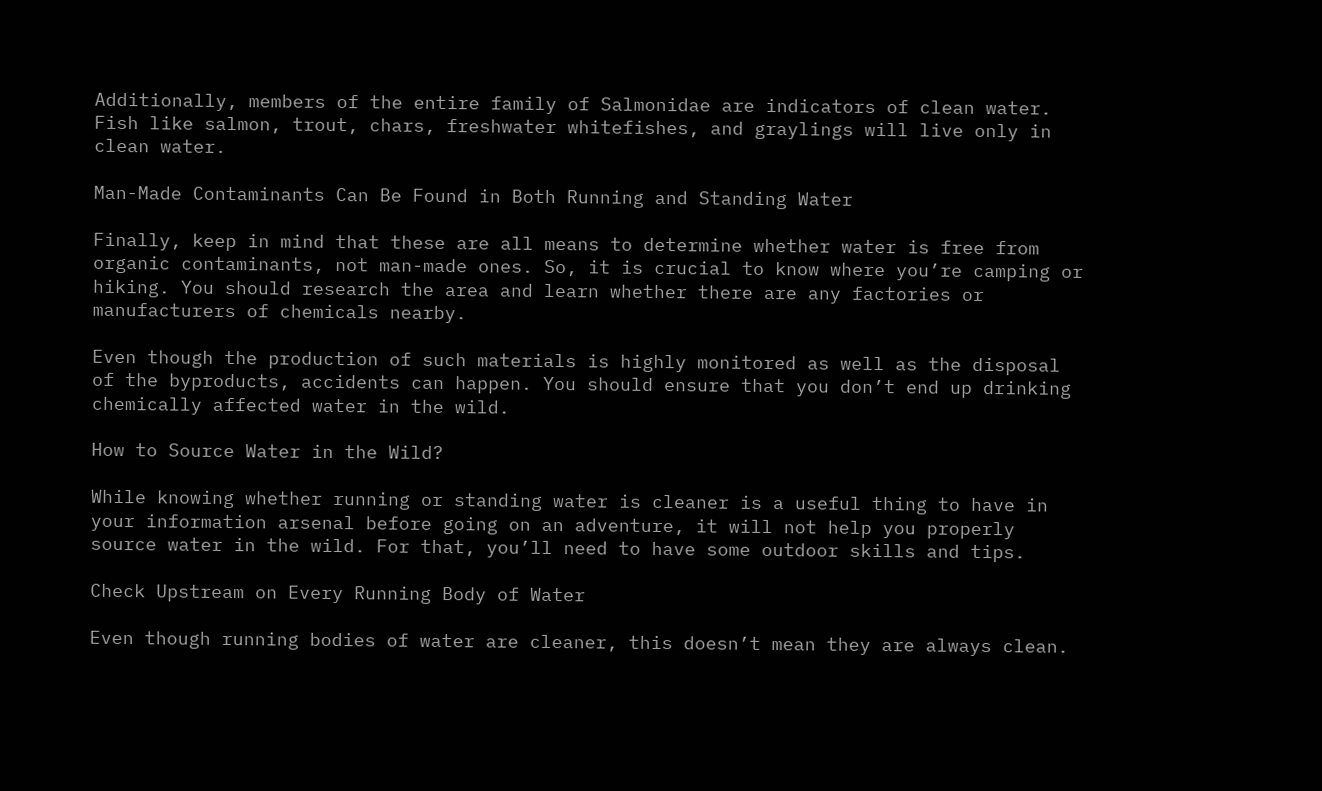Additionally, members of the entire family of Salmonidae are indicators of clean water. Fish like salmon, trout, chars, freshwater whitefishes, and graylings will live only in clean water.

Man-Made Contaminants Can Be Found in Both Running and Standing Water

Finally, keep in mind that these are all means to determine whether water is free from organic contaminants, not man-made ones. So, it is crucial to know where you’re camping or hiking. You should research the area and learn whether there are any factories or manufacturers of chemicals nearby.

Even though the production of such materials is highly monitored as well as the disposal of the byproducts, accidents can happen. You should ensure that you don’t end up drinking chemically affected water in the wild.

How to Source Water in the Wild?

While knowing whether running or standing water is cleaner is a useful thing to have in your information arsenal before going on an adventure, it will not help you properly source water in the wild. For that, you’ll need to have some outdoor skills and tips.

Check Upstream on Every Running Body of Water

Even though running bodies of water are cleaner, this doesn’t mean they are always clean.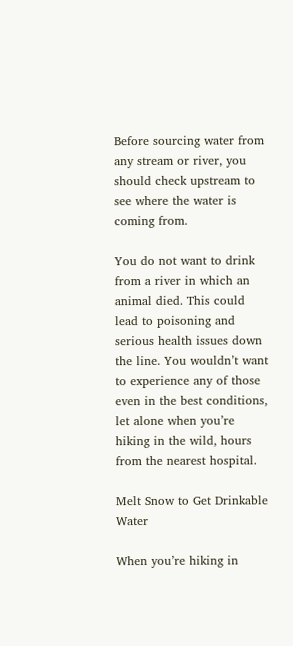Before sourcing water from any stream or river, you should check upstream to see where the water is coming from.

You do not want to drink from a river in which an animal died. This could lead to poisoning and serious health issues down the line. You wouldn’t want to experience any of those even in the best conditions, let alone when you’re hiking in the wild, hours from the nearest hospital.

Melt Snow to Get Drinkable Water

When you’re hiking in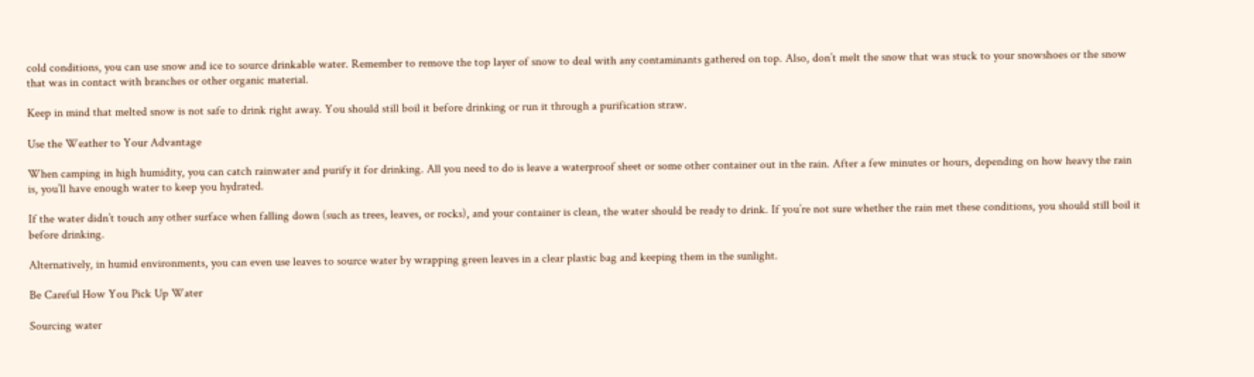cold conditions, you can use snow and ice to source drinkable water. Remember to remove the top layer of snow to deal with any contaminants gathered on top. Also, don’t melt the snow that was stuck to your snowshoes or the snow that was in contact with branches or other organic material.

Keep in mind that melted snow is not safe to drink right away. You should still boil it before drinking or run it through a purification straw.

Use the Weather to Your Advantage

When camping in high humidity, you can catch rainwater and purify it for drinking. All you need to do is leave a waterproof sheet or some other container out in the rain. After a few minutes or hours, depending on how heavy the rain is, you’ll have enough water to keep you hydrated.

If the water didn’t touch any other surface when falling down (such as trees, leaves, or rocks), and your container is clean, the water should be ready to drink. If you’re not sure whether the rain met these conditions, you should still boil it before drinking.

Alternatively, in humid environments, you can even use leaves to source water by wrapping green leaves in a clear plastic bag and keeping them in the sunlight.

Be Careful How You Pick Up Water

Sourcing water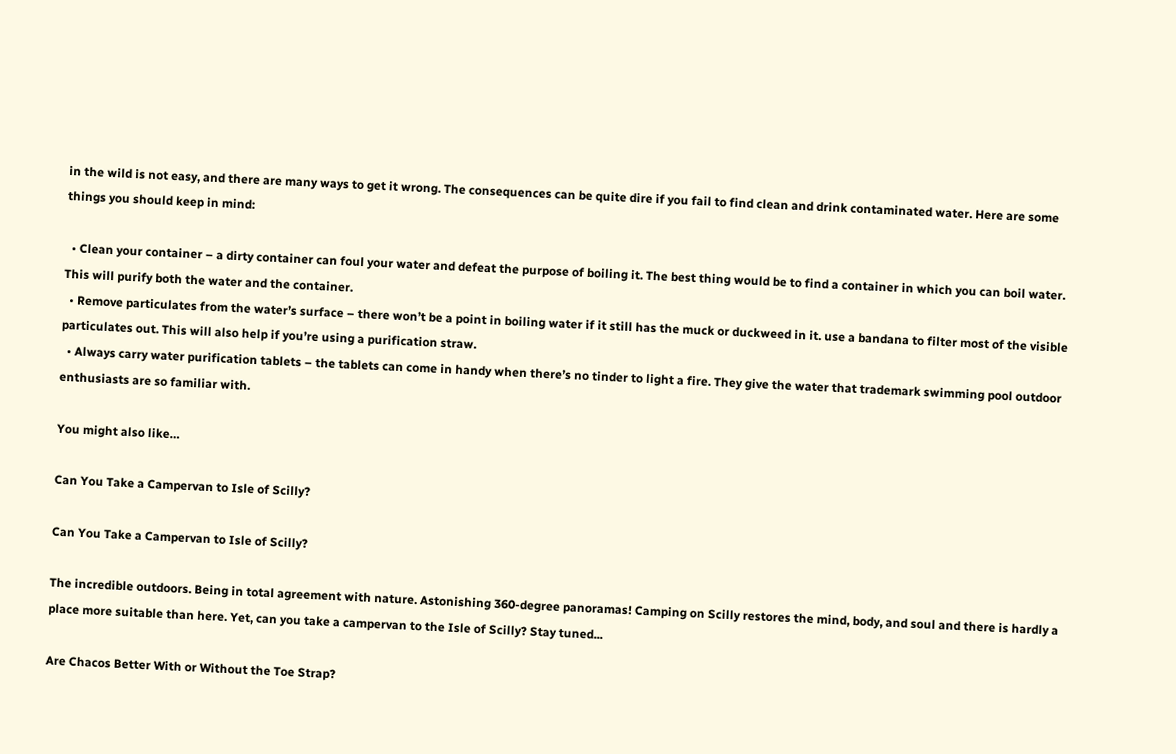in the wild is not easy, and there are many ways to get it wrong. The consequences can be quite dire if you fail to find clean and drink contaminated water. Here are some things you should keep in mind:

  • Clean your container – a dirty container can foul your water and defeat the purpose of boiling it. The best thing would be to find a container in which you can boil water. This will purify both the water and the container.
  • Remove particulates from the water’s surface – there won’t be a point in boiling water if it still has the muck or duckweed in it. use a bandana to filter most of the visible particulates out. This will also help if you’re using a purification straw.
  • Always carry water purification tablets – the tablets can come in handy when there’s no tinder to light a fire. They give the water that trademark swimming pool outdoor enthusiasts are so familiar with.

You might also like…

Can You Take a Campervan to Isle of Scilly?

Can You Take a Campervan to Isle of Scilly?

The incredible outdoors. Being in total agreement with nature. Astonishing 360-degree panoramas! Camping on Scilly restores the mind, body, and soul and there is hardly a place more suitable than here. Yet, can you take a campervan to the Isle of Scilly? Stay tuned...

Are Chacos Better With or Without the Toe Strap?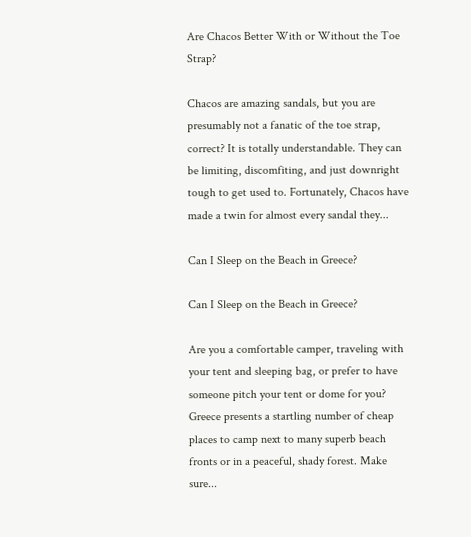Are Chacos Better With or Without the Toe Strap?

Chacos are amazing sandals, but you are presumably not a fanatic of the toe strap, correct? It is totally understandable. They can be limiting, discomfiting, and just downright tough to get used to. Fortunately, Chacos have made a twin for almost every sandal they...

Can I Sleep on the Beach in Greece?

Can I Sleep on the Beach in Greece?

Are you a comfortable camper, traveling with your tent and sleeping bag, or prefer to have someone pitch your tent or dome for you? Greece presents a startling number of cheap places to camp next to many superb beach fronts or in a peaceful, shady forest. Make sure...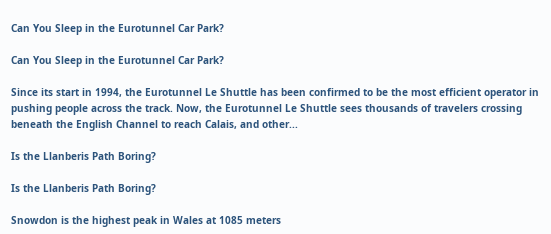Can You Sleep in the Eurotunnel Car Park?

Can You Sleep in the Eurotunnel Car Park?

Since its start in 1994, the Eurotunnel Le Shuttle has been confirmed to be the most efficient operator in pushing people across the track. Now, the Eurotunnel Le Shuttle sees thousands of travelers crossing beneath the English Channel to reach Calais, and other...

Is the Llanberis Path Boring?

Is the Llanberis Path Boring?

Snowdon is the highest peak in Wales at 1085 meters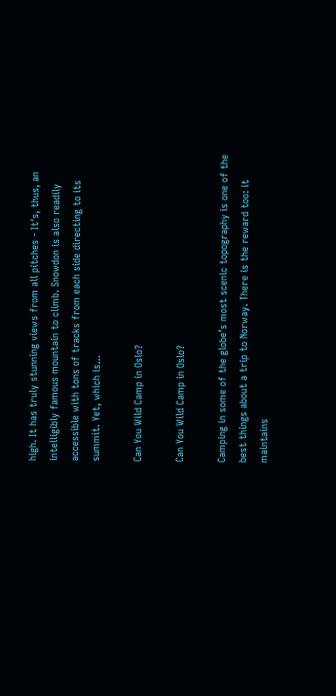high. It has truly stunning views from all pitches - It's, thus, an intelligibly famous mountain to climb. Snowdon is also readily accessible with tons of tracks from each side directing to its summit. Yet, which is...

Can You Wild Camp in Oslo?

Can You Wild Camp in Oslo?

Camping in some of the globe’s most scenic topography is one of the best things about a trip to Norway. There is the reward too: it maintains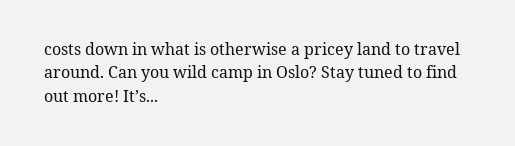costs down in what is otherwise a pricey land to travel around. Can you wild camp in Oslo? Stay tuned to find out more! It’s...